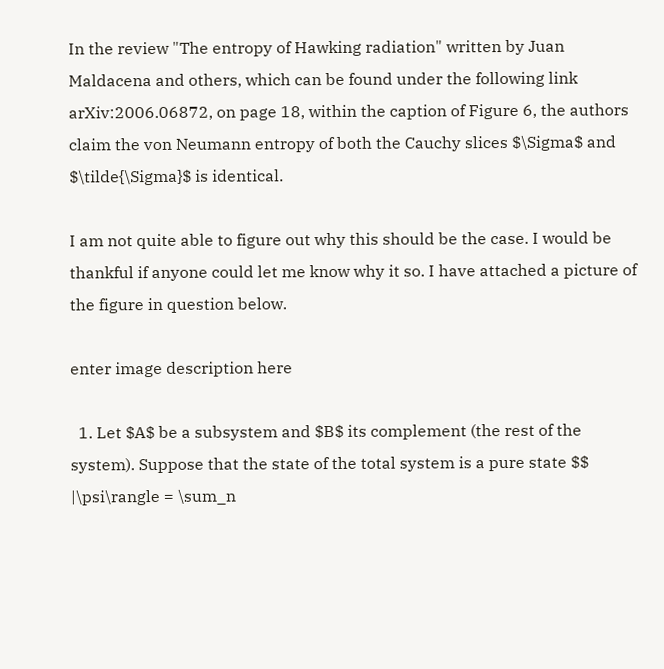In the review "The entropy of Hawking radiation" written by Juan Maldacena and others, which can be found under the following link arXiv:2006.06872, on page 18, within the caption of Figure 6, the authors claim the von Neumann entropy of both the Cauchy slices $\Sigma$ and $\tilde{\Sigma}$ is identical.

I am not quite able to figure out why this should be the case. I would be thankful if anyone could let me know why it so. I have attached a picture of the figure in question below.

enter image description here

  1. Let $A$ be a subsystem and $B$ its complement (the rest of the system). Suppose that the state of the total system is a pure state $$ |\psi\rangle = \sum_n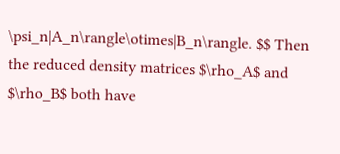\psi_n|A_n\rangle\otimes|B_n\rangle. $$ Then the reduced density matrices $\rho_A$ and $\rho_B$ both have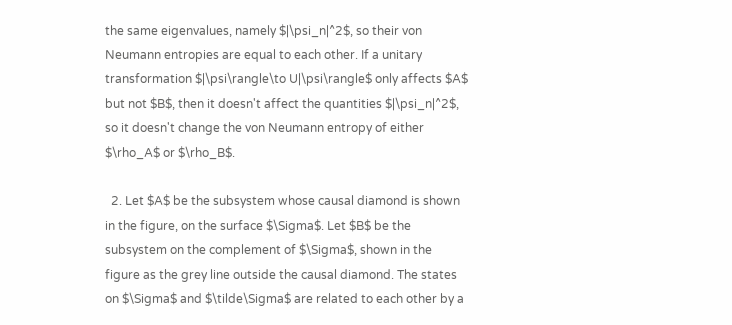the same eigenvalues, namely $|\psi_n|^2$, so their von Neumann entropies are equal to each other. If a unitary transformation $|\psi\rangle\to U|\psi\rangle$ only affects $A$ but not $B$, then it doesn't affect the quantities $|\psi_n|^2$, so it doesn't change the von Neumann entropy of either $\rho_A$ or $\rho_B$.

  2. Let $A$ be the subsystem whose causal diamond is shown in the figure, on the surface $\Sigma$. Let $B$ be the subsystem on the complement of $\Sigma$, shown in the figure as the grey line outside the causal diamond. The states on $\Sigma$ and $\tilde\Sigma$ are related to each other by a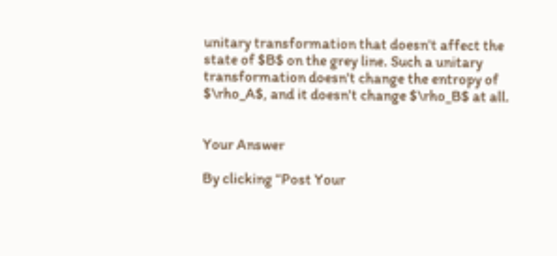unitary transformation that doesn't affect the state of $B$ on the grey line. Such a unitary transformation doesn't change the entropy of $\rho_A$, and it doesn't change $\rho_B$ at all.


Your Answer

By clicking “Post Your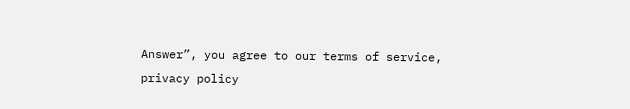Answer”, you agree to our terms of service, privacy policy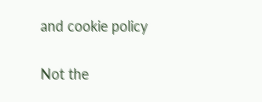and cookie policy

Not the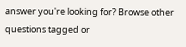answer you're looking for? Browse other questions tagged or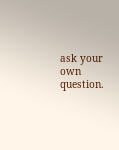ask your own question.